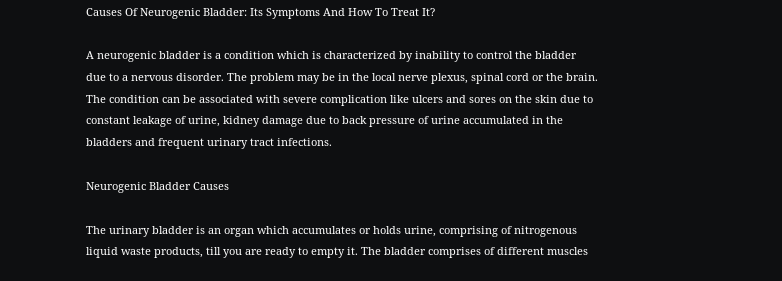Causes Of Neurogenic Bladder: Its Symptoms And How To Treat It?

A neurogenic bladder is a condition which is characterized by inability to control the bladder due to a nervous disorder. The problem may be in the local nerve plexus, spinal cord or the brain. The condition can be associated with severe complication like ulcers and sores on the skin due to constant leakage of urine, kidney damage due to back pressure of urine accumulated in the bladders and frequent urinary tract infections.

Neurogenic Bladder Causes

The urinary bladder is an organ which accumulates or holds urine, comprising of nitrogenous liquid waste products, till you are ready to empty it. The bladder comprises of different muscles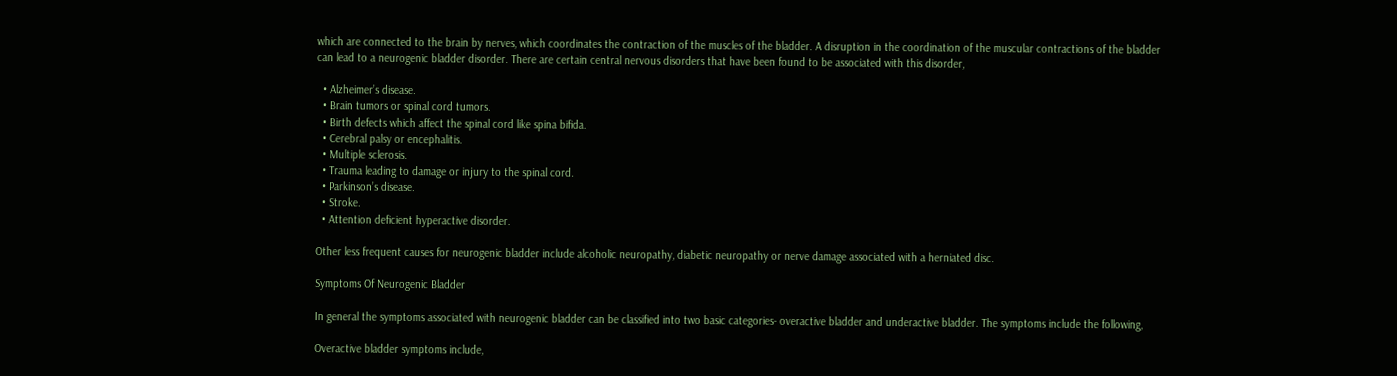which are connected to the brain by nerves, which coordinates the contraction of the muscles of the bladder. A disruption in the coordination of the muscular contractions of the bladder can lead to a neurogenic bladder disorder. There are certain central nervous disorders that have been found to be associated with this disorder,

  • Alzheimer’s disease.
  • Brain tumors or spinal cord tumors.
  • Birth defects which affect the spinal cord like spina bifida.
  • Cerebral palsy or encephalitis.
  • Multiple sclerosis.
  • Trauma leading to damage or injury to the spinal cord.
  • Parkinson’s disease.
  • Stroke.
  • Attention deficient hyperactive disorder.

Other less frequent causes for neurogenic bladder include alcoholic neuropathy, diabetic neuropathy or nerve damage associated with a herniated disc.

Symptoms Of Neurogenic Bladder

In general the symptoms associated with neurogenic bladder can be classified into two basic categories- overactive bladder and underactive bladder. The symptoms include the following,

Overactive bladder symptoms include,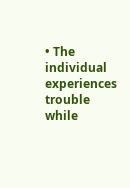• The individual experiences trouble while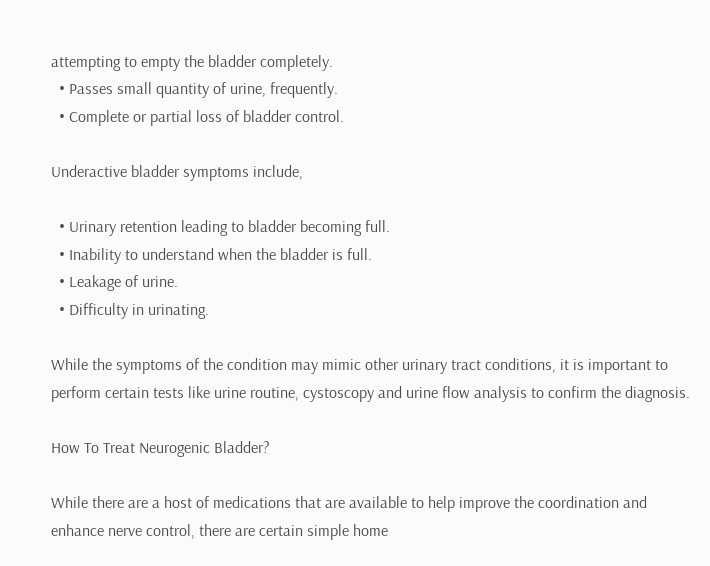attempting to empty the bladder completely.
  • Passes small quantity of urine, frequently.
  • Complete or partial loss of bladder control.

Underactive bladder symptoms include,

  • Urinary retention leading to bladder becoming full.
  • Inability to understand when the bladder is full.
  • Leakage of urine.
  • Difficulty in urinating.

While the symptoms of the condition may mimic other urinary tract conditions, it is important to perform certain tests like urine routine, cystoscopy and urine flow analysis to confirm the diagnosis.

How To Treat Neurogenic Bladder?

While there are a host of medications that are available to help improve the coordination and enhance nerve control, there are certain simple home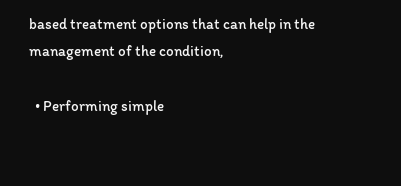based treatment options that can help in the management of the condition,

  • Performing simple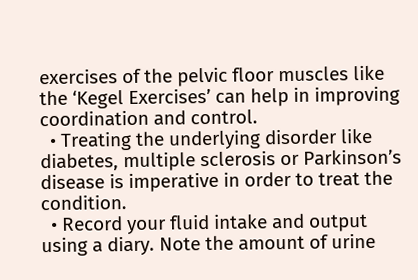exercises of the pelvic floor muscles like the ‘Kegel Exercises’ can help in improving coordination and control.
  • Treating the underlying disorder like diabetes, multiple sclerosis or Parkinson’s disease is imperative in order to treat the condition.
  • Record your fluid intake and output using a diary. Note the amount of urine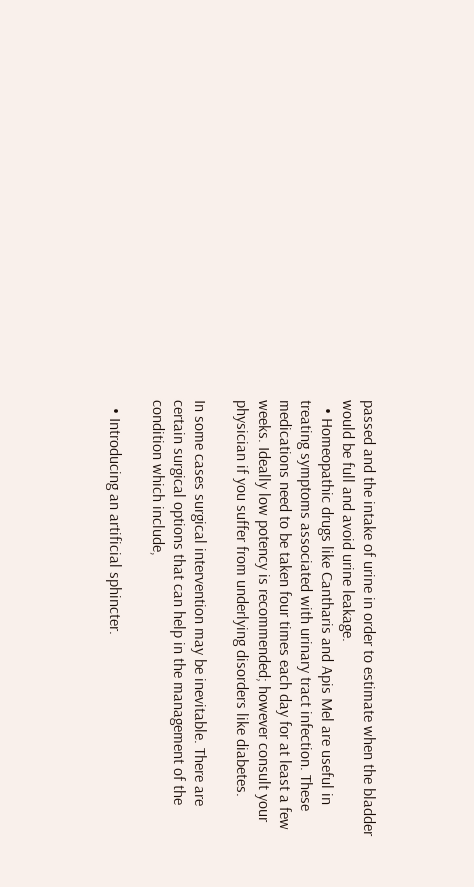passed and the intake of urine in order to estimate when the bladder would be full and avoid urine leakage.
  • Homeopathic drugs like Cantharis and Apis Mel are useful in treating symptoms associated with urinary tract infection. These medications need to be taken four times each day for at least a few weeks. Ideally low potency is recommended; however consult your physician if you suffer from underlying disorders like diabetes.

In some cases surgical intervention may be inevitable. There are certain surgical options that can help in the management of the condition which include,

  • Introducing an artificial sphincter.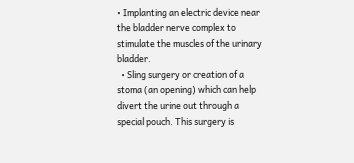• Implanting an electric device near the bladder nerve complex to stimulate the muscles of the urinary bladder.
  • Sling surgery or creation of a stoma (an opening) which can help divert the urine out through a special pouch. This surgery is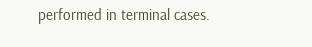performed in terminal cases.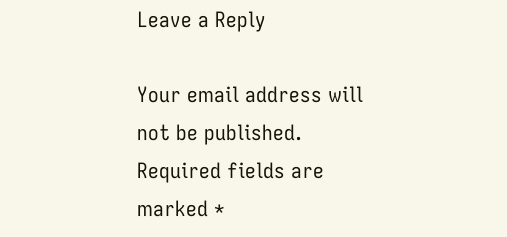Leave a Reply

Your email address will not be published. Required fields are marked *